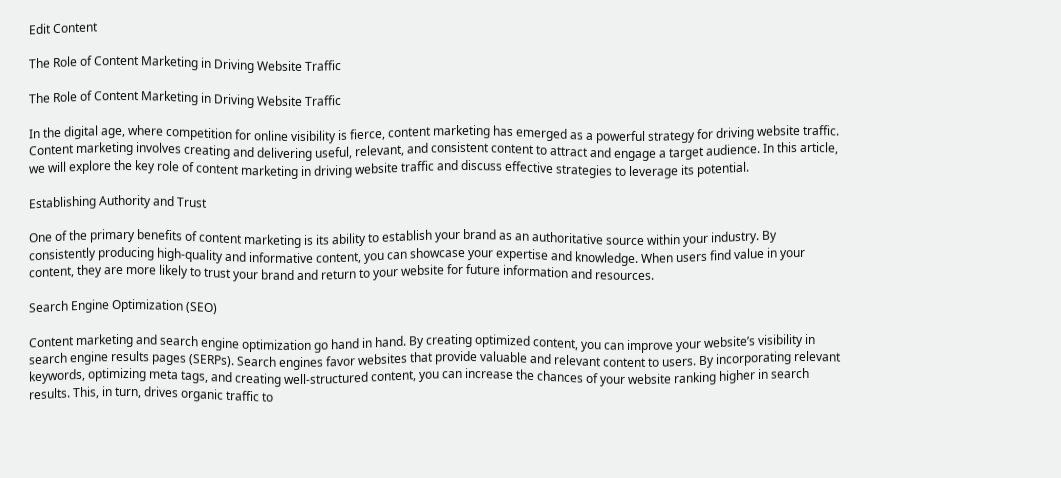Edit Content

The Role of Content Marketing in Driving Website Traffic

The Role of Content Marketing in Driving Website Traffic

In the digital age, where competition for online visibility is fierce, content marketing has emerged as a powerful strategy for driving website traffic. Content marketing involves creating and delivering useful, relevant, and consistent content to attract and engage a target audience. In this article, we will explore the key role of content marketing in driving website traffic and discuss effective strategies to leverage its potential.

Establishing Authority and Trust

One of the primary benefits of content marketing is its ability to establish your brand as an authoritative source within your industry. By consistently producing high-quality and informative content, you can showcase your expertise and knowledge. When users find value in your content, they are more likely to trust your brand and return to your website for future information and resources.

Search Engine Optimization (SEO)

Content marketing and search engine optimization go hand in hand. By creating optimized content, you can improve your website’s visibility in search engine results pages (SERPs). Search engines favor websites that provide valuable and relevant content to users. By incorporating relevant keywords, optimizing meta tags, and creating well-structured content, you can increase the chances of your website ranking higher in search results. This, in turn, drives organic traffic to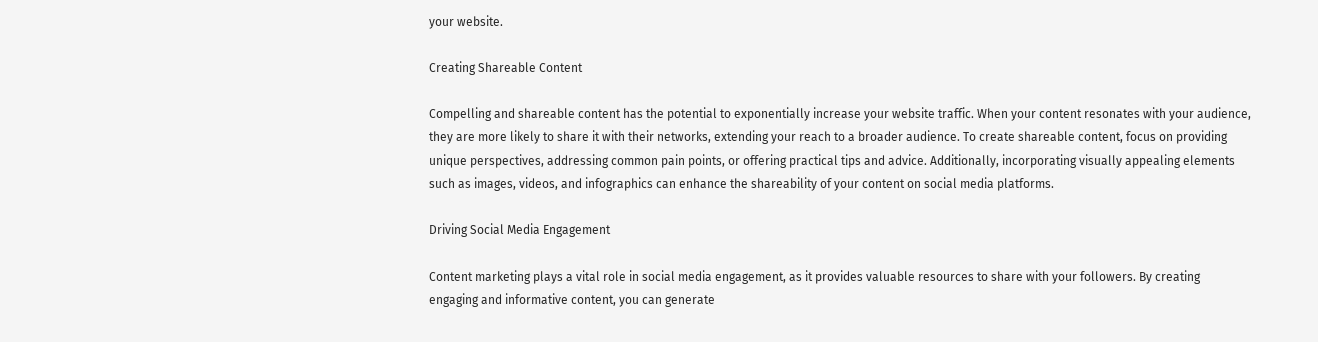your website.

Creating Shareable Content

Compelling and shareable content has the potential to exponentially increase your website traffic. When your content resonates with your audience, they are more likely to share it with their networks, extending your reach to a broader audience. To create shareable content, focus on providing unique perspectives, addressing common pain points, or offering practical tips and advice. Additionally, incorporating visually appealing elements such as images, videos, and infographics can enhance the shareability of your content on social media platforms.

Driving Social Media Engagement

Content marketing plays a vital role in social media engagement, as it provides valuable resources to share with your followers. By creating engaging and informative content, you can generate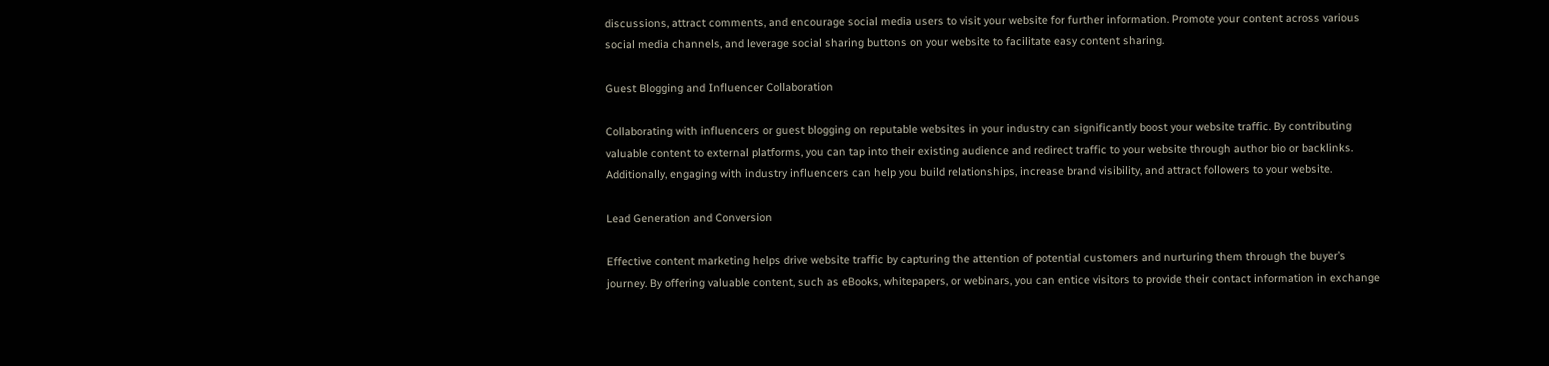discussions, attract comments, and encourage social media users to visit your website for further information. Promote your content across various social media channels, and leverage social sharing buttons on your website to facilitate easy content sharing.

Guest Blogging and Influencer Collaboration

Collaborating with influencers or guest blogging on reputable websites in your industry can significantly boost your website traffic. By contributing valuable content to external platforms, you can tap into their existing audience and redirect traffic to your website through author bio or backlinks. Additionally, engaging with industry influencers can help you build relationships, increase brand visibility, and attract followers to your website.

Lead Generation and Conversion

Effective content marketing helps drive website traffic by capturing the attention of potential customers and nurturing them through the buyer’s journey. By offering valuable content, such as eBooks, whitepapers, or webinars, you can entice visitors to provide their contact information in exchange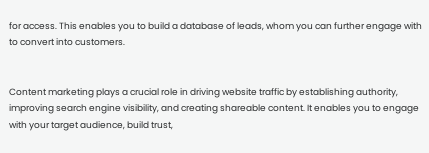for access. This enables you to build a database of leads, whom you can further engage with to convert into customers.


Content marketing plays a crucial role in driving website traffic by establishing authority, improving search engine visibility, and creating shareable content. It enables you to engage with your target audience, build trust,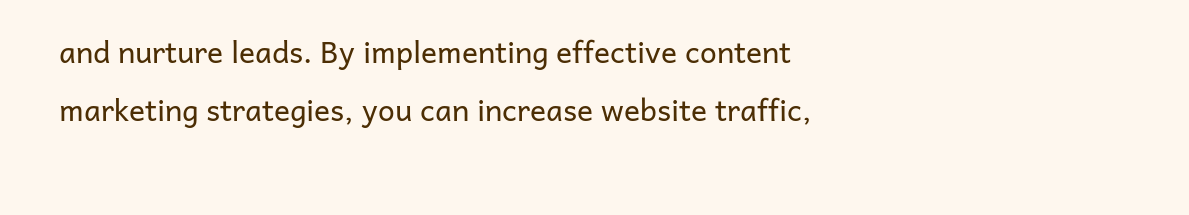and nurture leads. By implementing effective content marketing strategies, you can increase website traffic,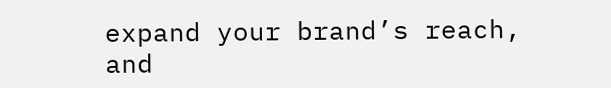expand your brand’s reach, and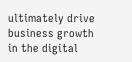ultimately drive business growth in the digital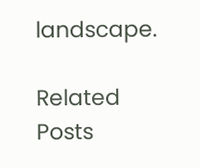landscape.

Related Posts